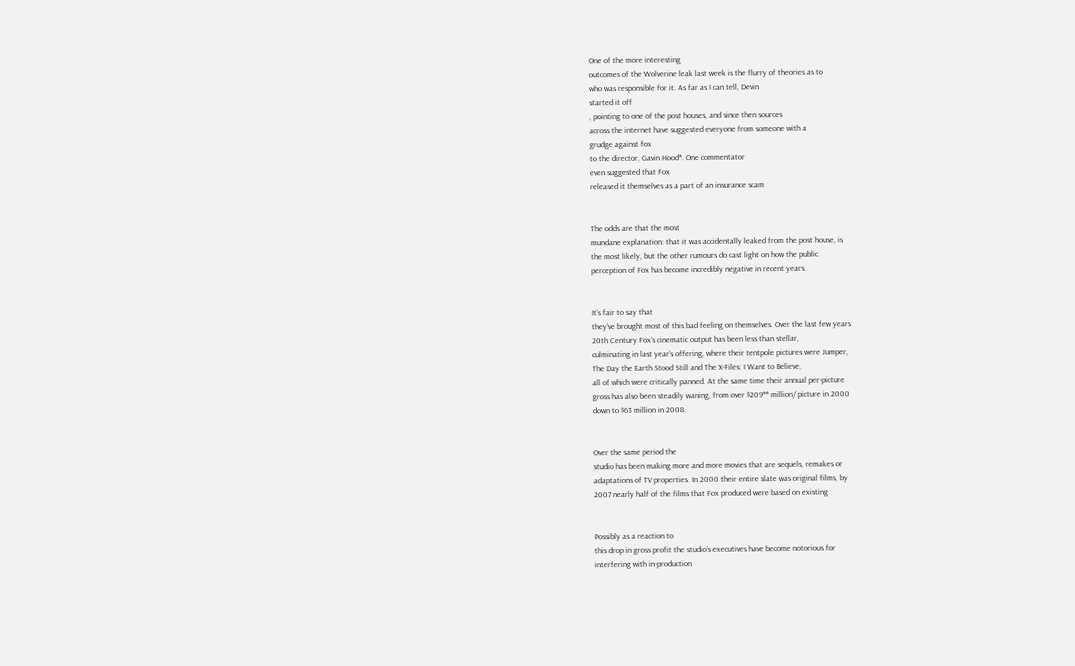One of the more interesting
outcomes of the Wolverine leak last week is the flurry of theories as to
who was responsible for it. As far as I can tell, Devin
started it off
, pointing to one of the post houses, and since then sources
across the internet have suggested everyone from someone with a
grudge against fox
to the director, Gavin Hood*. One commentator
even suggested that Fox
released it themselves as a part of an insurance scam


The odds are that the most
mundane explanation: that it was accidentally leaked from the post house, is
the most likely, but the other rumours do cast light on how the public
perception of Fox has become incredibly negative in recent years.


It’s fair to say that
they’ve brought most of this bad feeling on themselves. Over the last few years
20th Century Fox’s cinematic output has been less than stellar,
culminating in last year’s offering, where their tentpole pictures were Jumper,
The Day the Earth Stood Still and The X-Files: I Want to Believe,
all of which were critically panned. At the same time their annual per-picture
gross has also been steadily waning, from over $209** million/ picture in 2000
down to $63 million in 2008.


Over the same period the
studio has been making more and more movies that are sequels, remakes or
adaptations of TV properties. In 2000 their entire slate was original films, by
2007 nearly half of the films that Fox produced were based on existing


Possibly as a reaction to
this drop in gross profit the studio’s executives have become notorious for
interfering with in-production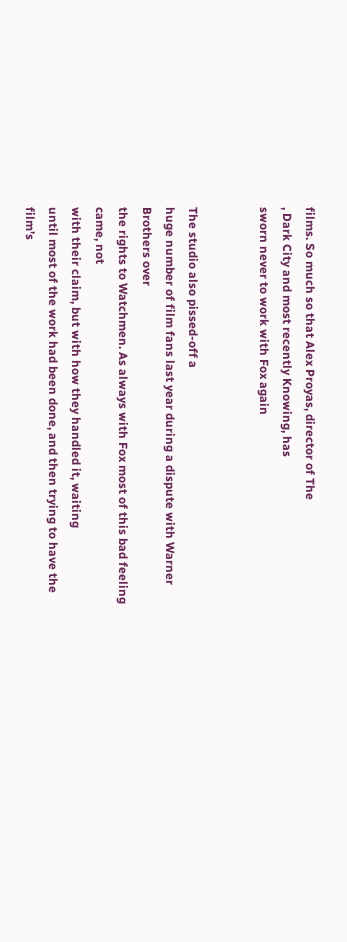films. So much so that Alex Proyas, director of The
, Dark City and most recently Knowing, has
sworn never to work with Fox again


The studio also pissed-off a
huge number of film fans last year during a dispute with Warner Brothers over
the rights to Watchmen. As always with Fox most of this bad feeling came, not
with their claim, but with how they handled it, waiting
until most of the work had been done, and then trying to have the film’s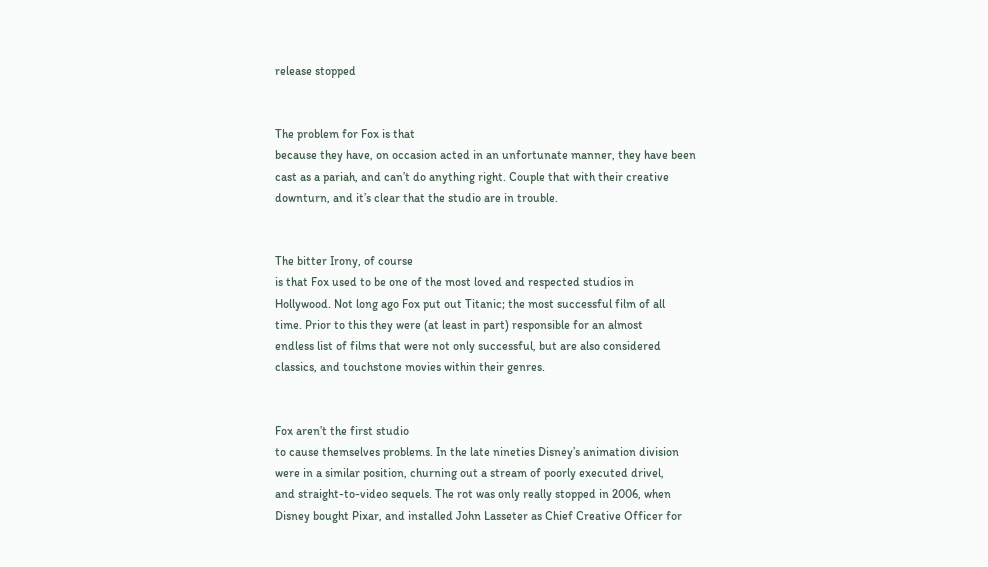release stopped


The problem for Fox is that
because they have, on occasion acted in an unfortunate manner, they have been
cast as a pariah, and can’t do anything right. Couple that with their creative
downturn, and it’s clear that the studio are in trouble.


The bitter Irony, of course
is that Fox used to be one of the most loved and respected studios in
Hollywood. Not long ago Fox put out Titanic; the most successful film of all
time. Prior to this they were (at least in part) responsible for an almost
endless list of films that were not only successful, but are also considered
classics, and touchstone movies within their genres.


Fox aren’t the first studio
to cause themselves problems. In the late nineties Disney’s animation division
were in a similar position, churning out a stream of poorly executed drivel,
and straight-to-video sequels. The rot was only really stopped in 2006, when
Disney bought Pixar, and installed John Lasseter as Chief Creative Officer for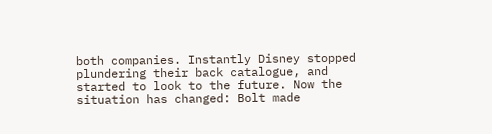both companies. Instantly Disney stopped plundering their back catalogue, and
started to look to the future. Now the situation has changed: Bolt made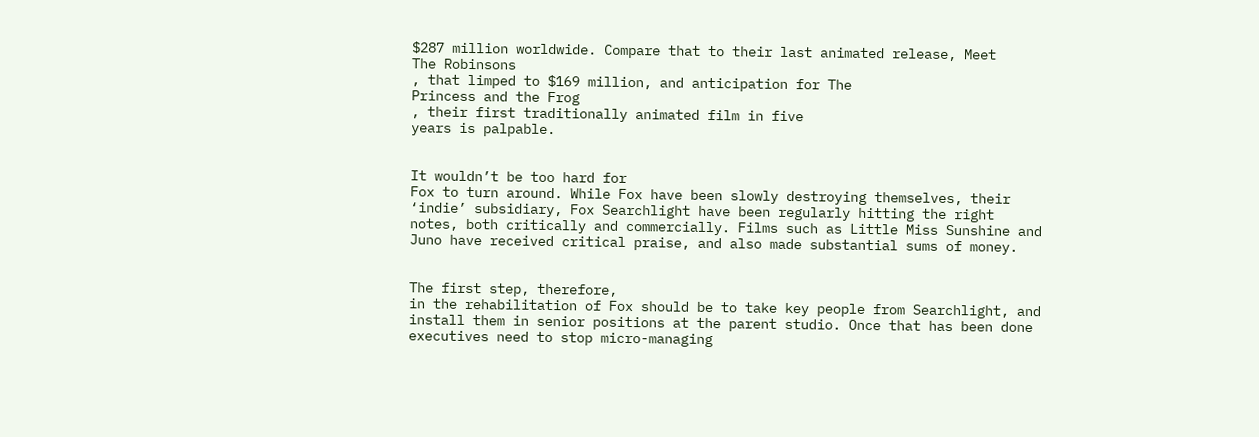$287 million worldwide. Compare that to their last animated release, Meet
The Robinsons
, that limped to $169 million, and anticipation for The
Princess and the Frog
, their first traditionally animated film in five
years is palpable.


It wouldn’t be too hard for
Fox to turn around. While Fox have been slowly destroying themselves, their
‘indie’ subsidiary, Fox Searchlight have been regularly hitting the right
notes, both critically and commercially. Films such as Little Miss Sunshine and
Juno have received critical praise, and also made substantial sums of money.


The first step, therefore,
in the rehabilitation of Fox should be to take key people from Searchlight, and
install them in senior positions at the parent studio. Once that has been done
executives need to stop micro-managing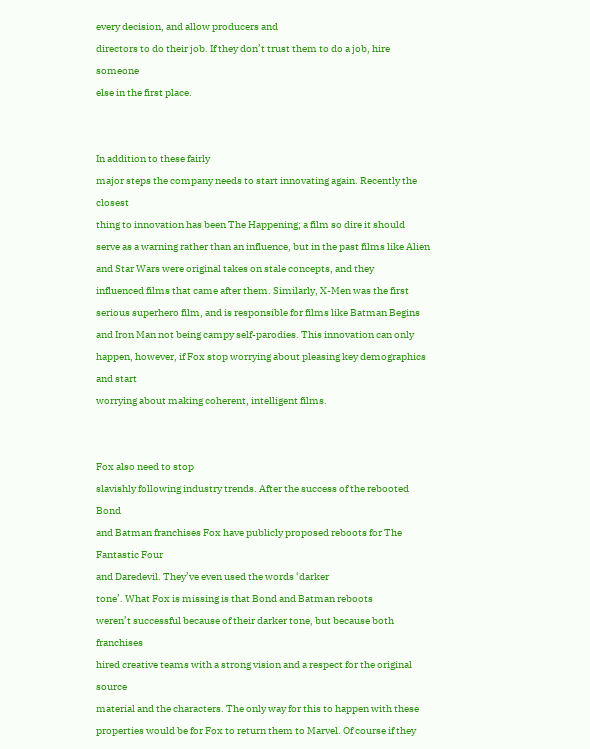every decision, and allow producers and
directors to do their job. If they don’t trust them to do a job, hire someone
else in the first place.


In addition to these fairly
major steps the company needs to start innovating again. Recently the closest
thing to innovation has been The Happening; a film so dire it should
serve as a warning rather than an influence, but in the past films like Alien
and Star Wars were original takes on stale concepts, and they
influenced films that came after them. Similarly, X-Men was the first
serious superhero film, and is responsible for films like Batman Begins
and Iron Man not being campy self-parodies. This innovation can only
happen, however, if Fox stop worrying about pleasing key demographics and start
worrying about making coherent, intelligent films.


Fox also need to stop
slavishly following industry trends. After the success of the rebooted Bond
and Batman franchises Fox have publicly proposed reboots for The
Fantastic Four
and Daredevil. They’ve even used the words ‘darker
tone’. What Fox is missing is that Bond and Batman reboots
weren’t successful because of their darker tone, but because both franchises
hired creative teams with a strong vision and a respect for the original source
material and the characters. The only way for this to happen with these
properties would be for Fox to return them to Marvel. Of course if they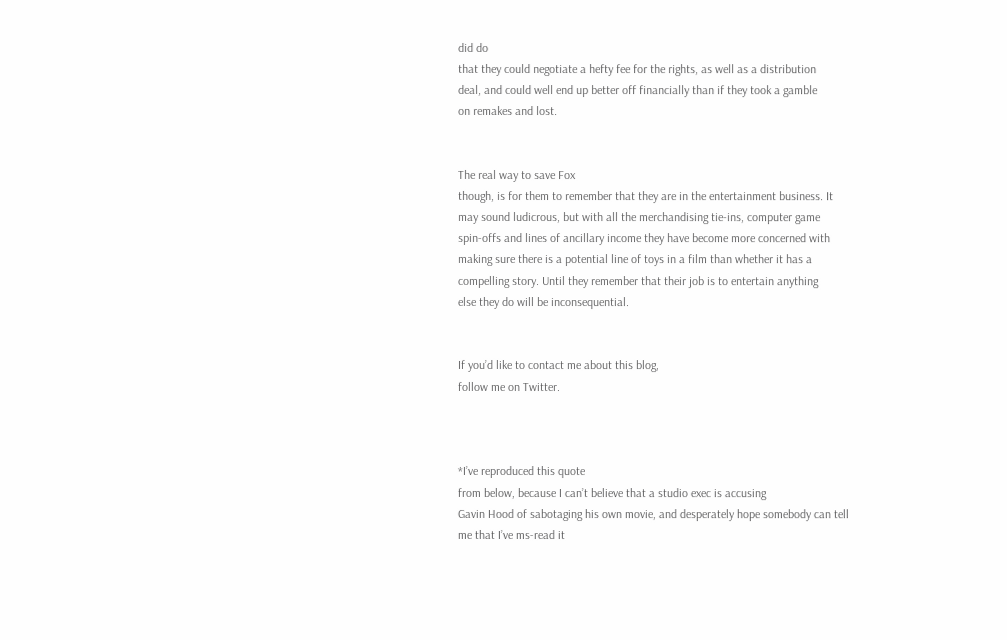did do
that they could negotiate a hefty fee for the rights, as well as a distribution
deal, and could well end up better off financially than if they took a gamble
on remakes and lost.


The real way to save Fox
though, is for them to remember that they are in the entertainment business. It
may sound ludicrous, but with all the merchandising tie-ins, computer game
spin-offs and lines of ancillary income they have become more concerned with
making sure there is a potential line of toys in a film than whether it has a
compelling story. Until they remember that their job is to entertain anything
else they do will be inconsequential.


If you’d like to contact me about this blog,
follow me on Twitter.



*I’ve reproduced this quote
from below, because I can’t believe that a studio exec is accusing
Gavin Hood of sabotaging his own movie, and desperately hope somebody can tell
me that I’ve ms-read it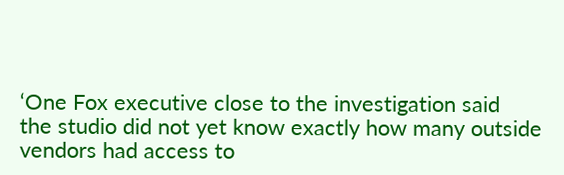‘One Fox executive close to the investigation said
the studio did not yet know exactly how many outside vendors had access to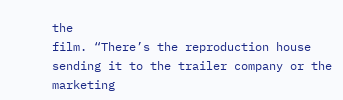the
film. “There’s the reproduction house sending it to the trailer company or the
marketing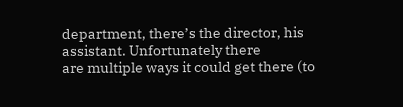department, there’s the director, his assistant. Unfortunately there
are multiple ways it could get there (to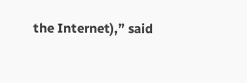the Internet),” said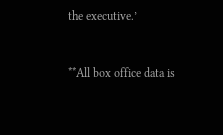the executive.’


**All box office data is